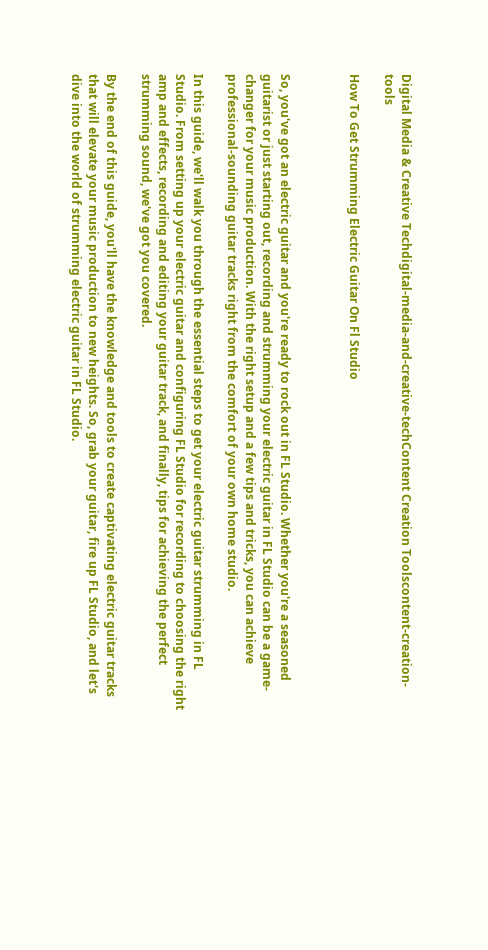Digital Media & Creative Techdigital-media-and-creative-techContent Creation Toolscontent-creation-tools

How To Get Strumming Electric Guitar On Fl Studio



So, you've got an electric guitar and you're ready to rock out in FL Studio. Whether you're a seasoned guitarist or just starting out, recording and strumming your electric guitar in FL Studio can be a game-changer for your music production. With the right setup and a few tips and tricks, you can achieve professional-sounding guitar tracks right from the comfort of your own home studio.

In this guide, we'll walk you through the essential steps to get your electric guitar strumming in FL Studio. From setting up your electric guitar and configuring FL Studio for recording to choosing the right amp and effects, recording and editing your guitar track, and finally, tips for achieving the perfect strumming sound, we've got you covered.

By the end of this guide, you'll have the knowledge and tools to create captivating electric guitar tracks that will elevate your music production to new heights. So, grab your guitar, fire up FL Studio, and let's dive into the world of strumming electric guitar in FL Studio.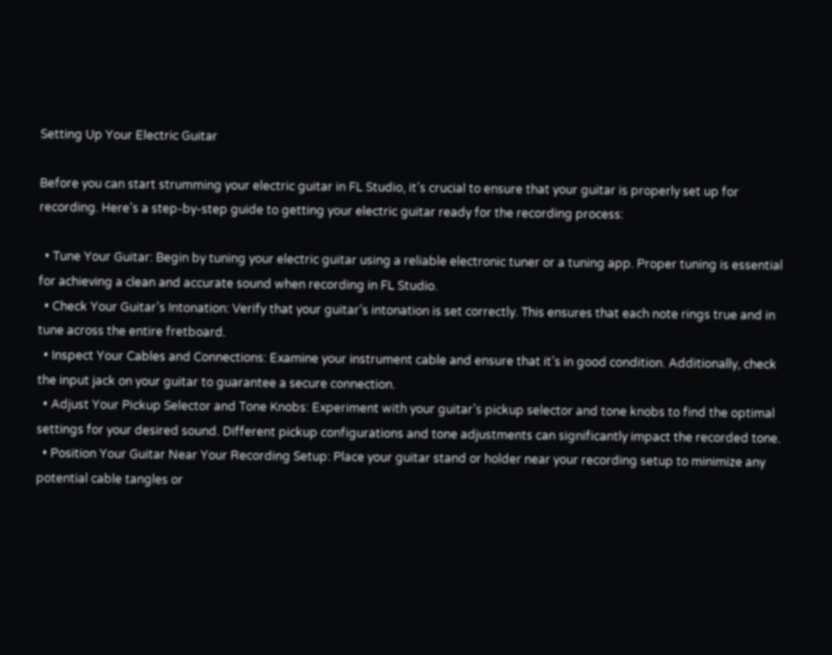Setting Up Your Electric Guitar

Before you can start strumming your electric guitar in FL Studio, it’s crucial to ensure that your guitar is properly set up for recording. Here’s a step-by-step guide to getting your electric guitar ready for the recording process:

  • Tune Your Guitar: Begin by tuning your electric guitar using a reliable electronic tuner or a tuning app. Proper tuning is essential for achieving a clean and accurate sound when recording in FL Studio.
  • Check Your Guitar’s Intonation: Verify that your guitar’s intonation is set correctly. This ensures that each note rings true and in tune across the entire fretboard.
  • Inspect Your Cables and Connections: Examine your instrument cable and ensure that it’s in good condition. Additionally, check the input jack on your guitar to guarantee a secure connection.
  • Adjust Your Pickup Selector and Tone Knobs: Experiment with your guitar’s pickup selector and tone knobs to find the optimal settings for your desired sound. Different pickup configurations and tone adjustments can significantly impact the recorded tone.
  • Position Your Guitar Near Your Recording Setup: Place your guitar stand or holder near your recording setup to minimize any potential cable tangles or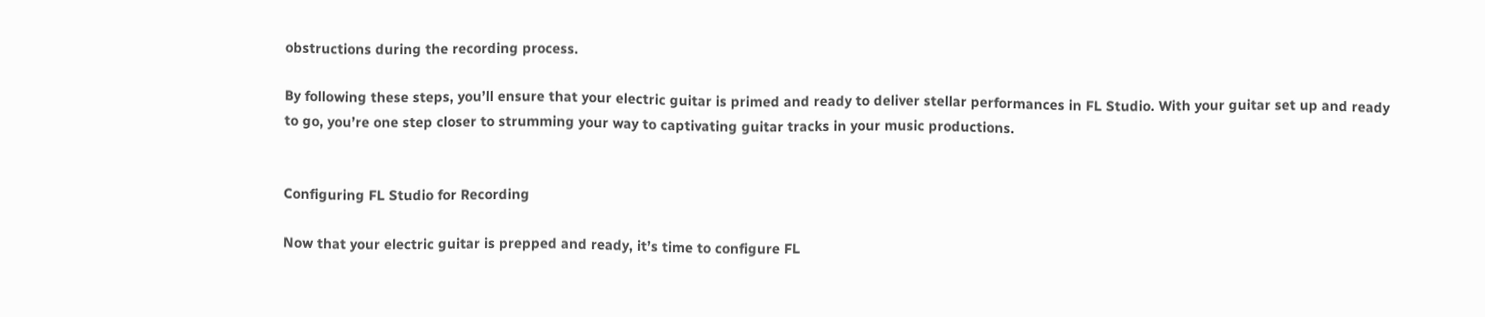obstructions during the recording process.

By following these steps, you’ll ensure that your electric guitar is primed and ready to deliver stellar performances in FL Studio. With your guitar set up and ready to go, you’re one step closer to strumming your way to captivating guitar tracks in your music productions.


Configuring FL Studio for Recording

Now that your electric guitar is prepped and ready, it’s time to configure FL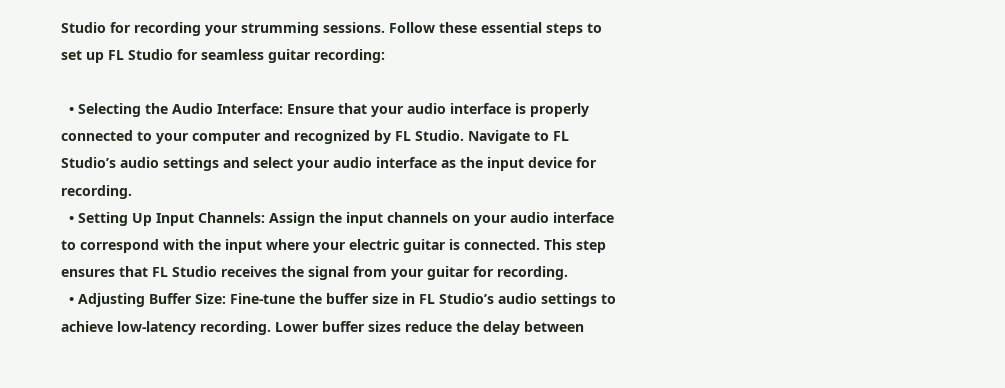Studio for recording your strumming sessions. Follow these essential steps to set up FL Studio for seamless guitar recording:

  • Selecting the Audio Interface: Ensure that your audio interface is properly connected to your computer and recognized by FL Studio. Navigate to FL Studio’s audio settings and select your audio interface as the input device for recording.
  • Setting Up Input Channels: Assign the input channels on your audio interface to correspond with the input where your electric guitar is connected. This step ensures that FL Studio receives the signal from your guitar for recording.
  • Adjusting Buffer Size: Fine-tune the buffer size in FL Studio’s audio settings to achieve low-latency recording. Lower buffer sizes reduce the delay between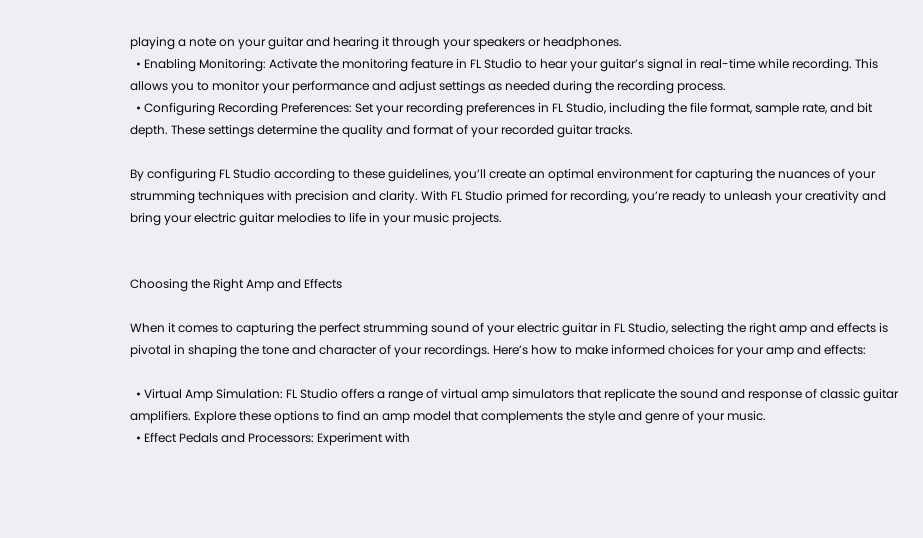playing a note on your guitar and hearing it through your speakers or headphones.
  • Enabling Monitoring: Activate the monitoring feature in FL Studio to hear your guitar’s signal in real-time while recording. This allows you to monitor your performance and adjust settings as needed during the recording process.
  • Configuring Recording Preferences: Set your recording preferences in FL Studio, including the file format, sample rate, and bit depth. These settings determine the quality and format of your recorded guitar tracks.

By configuring FL Studio according to these guidelines, you’ll create an optimal environment for capturing the nuances of your strumming techniques with precision and clarity. With FL Studio primed for recording, you’re ready to unleash your creativity and bring your electric guitar melodies to life in your music projects.


Choosing the Right Amp and Effects

When it comes to capturing the perfect strumming sound of your electric guitar in FL Studio, selecting the right amp and effects is pivotal in shaping the tone and character of your recordings. Here’s how to make informed choices for your amp and effects:

  • Virtual Amp Simulation: FL Studio offers a range of virtual amp simulators that replicate the sound and response of classic guitar amplifiers. Explore these options to find an amp model that complements the style and genre of your music.
  • Effect Pedals and Processors: Experiment with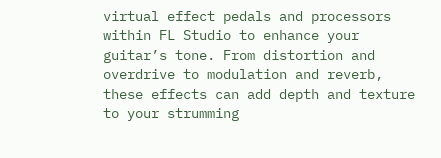virtual effect pedals and processors within FL Studio to enhance your guitar’s tone. From distortion and overdrive to modulation and reverb, these effects can add depth and texture to your strumming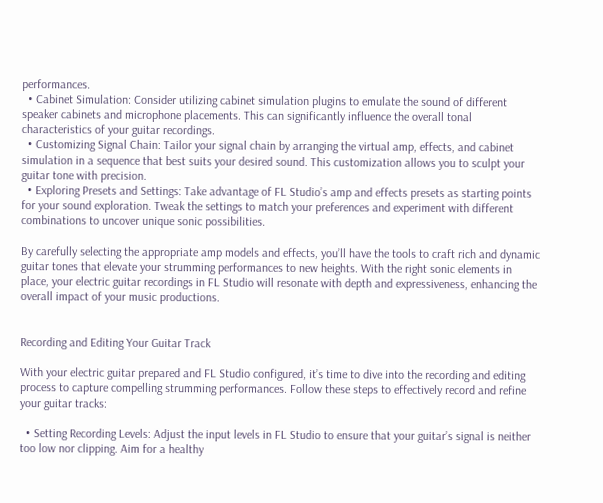performances.
  • Cabinet Simulation: Consider utilizing cabinet simulation plugins to emulate the sound of different speaker cabinets and microphone placements. This can significantly influence the overall tonal characteristics of your guitar recordings.
  • Customizing Signal Chain: Tailor your signal chain by arranging the virtual amp, effects, and cabinet simulation in a sequence that best suits your desired sound. This customization allows you to sculpt your guitar tone with precision.
  • Exploring Presets and Settings: Take advantage of FL Studio’s amp and effects presets as starting points for your sound exploration. Tweak the settings to match your preferences and experiment with different combinations to uncover unique sonic possibilities.

By carefully selecting the appropriate amp models and effects, you’ll have the tools to craft rich and dynamic guitar tones that elevate your strumming performances to new heights. With the right sonic elements in place, your electric guitar recordings in FL Studio will resonate with depth and expressiveness, enhancing the overall impact of your music productions.


Recording and Editing Your Guitar Track

With your electric guitar prepared and FL Studio configured, it’s time to dive into the recording and editing process to capture compelling strumming performances. Follow these steps to effectively record and refine your guitar tracks:

  • Setting Recording Levels: Adjust the input levels in FL Studio to ensure that your guitar’s signal is neither too low nor clipping. Aim for a healthy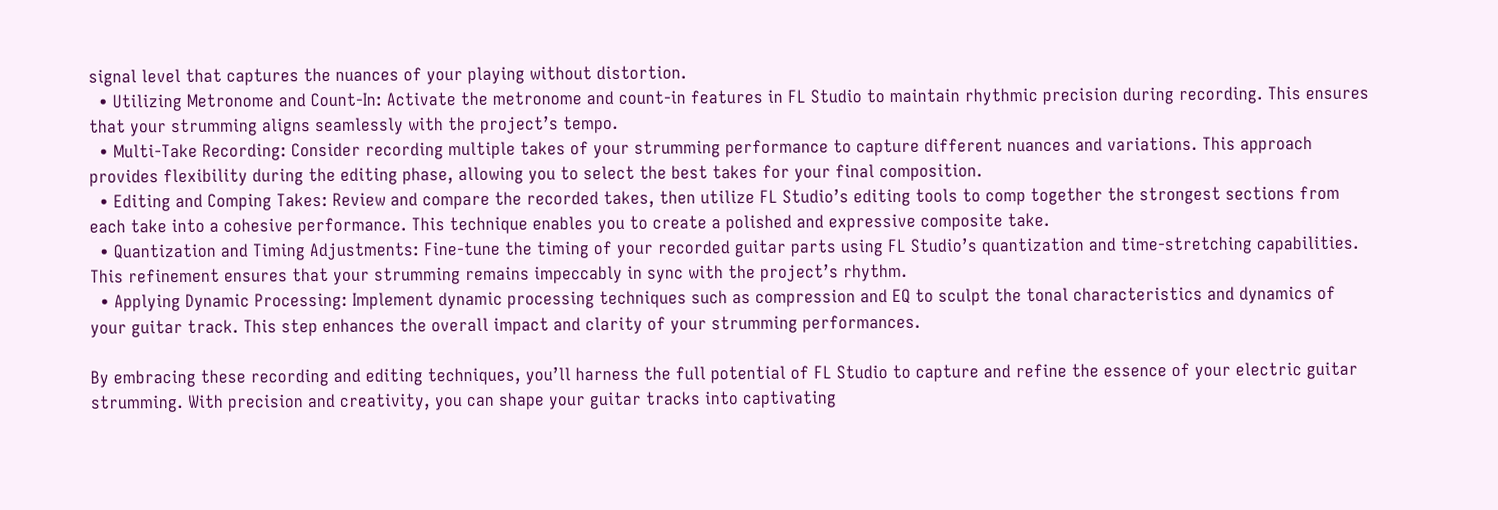signal level that captures the nuances of your playing without distortion.
  • Utilizing Metronome and Count-In: Activate the metronome and count-in features in FL Studio to maintain rhythmic precision during recording. This ensures that your strumming aligns seamlessly with the project’s tempo.
  • Multi-Take Recording: Consider recording multiple takes of your strumming performance to capture different nuances and variations. This approach provides flexibility during the editing phase, allowing you to select the best takes for your final composition.
  • Editing and Comping Takes: Review and compare the recorded takes, then utilize FL Studio’s editing tools to comp together the strongest sections from each take into a cohesive performance. This technique enables you to create a polished and expressive composite take.
  • Quantization and Timing Adjustments: Fine-tune the timing of your recorded guitar parts using FL Studio’s quantization and time-stretching capabilities. This refinement ensures that your strumming remains impeccably in sync with the project’s rhythm.
  • Applying Dynamic Processing: Implement dynamic processing techniques such as compression and EQ to sculpt the tonal characteristics and dynamics of your guitar track. This step enhances the overall impact and clarity of your strumming performances.

By embracing these recording and editing techniques, you’ll harness the full potential of FL Studio to capture and refine the essence of your electric guitar strumming. With precision and creativity, you can shape your guitar tracks into captivating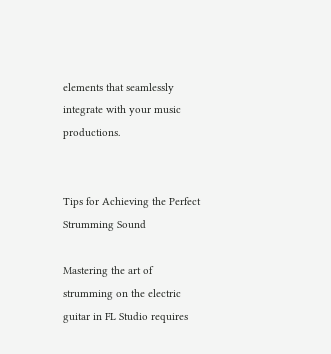elements that seamlessly integrate with your music productions.


Tips for Achieving the Perfect Strumming Sound

Mastering the art of strumming on the electric guitar in FL Studio requires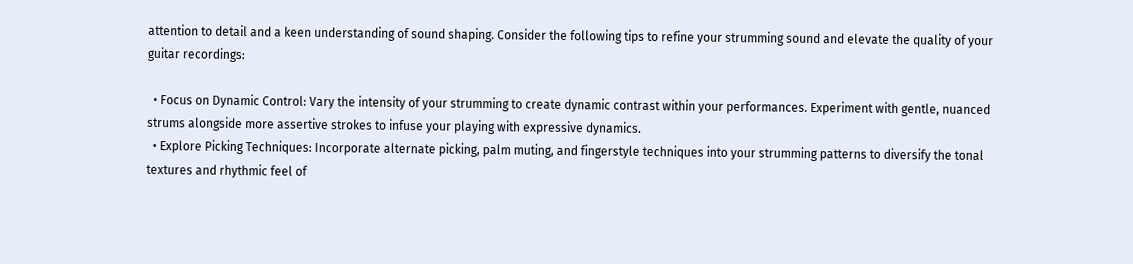attention to detail and a keen understanding of sound shaping. Consider the following tips to refine your strumming sound and elevate the quality of your guitar recordings:

  • Focus on Dynamic Control: Vary the intensity of your strumming to create dynamic contrast within your performances. Experiment with gentle, nuanced strums alongside more assertive strokes to infuse your playing with expressive dynamics.
  • Explore Picking Techniques: Incorporate alternate picking, palm muting, and fingerstyle techniques into your strumming patterns to diversify the tonal textures and rhythmic feel of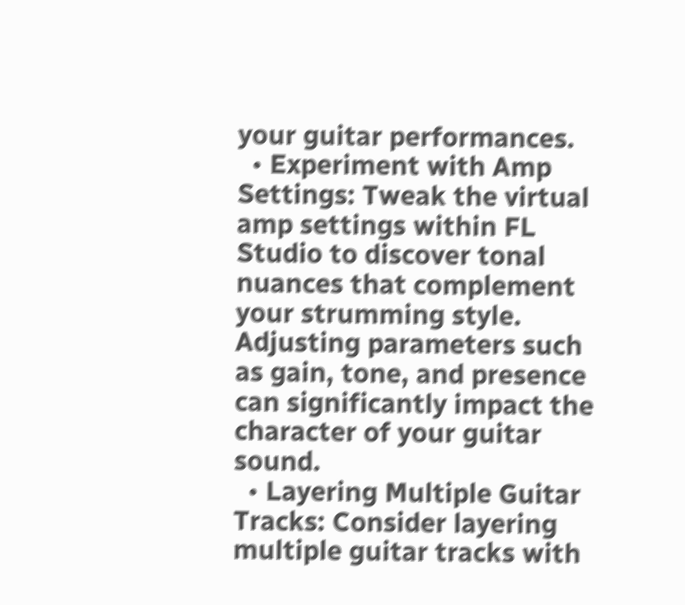your guitar performances.
  • Experiment with Amp Settings: Tweak the virtual amp settings within FL Studio to discover tonal nuances that complement your strumming style. Adjusting parameters such as gain, tone, and presence can significantly impact the character of your guitar sound.
  • Layering Multiple Guitar Tracks: Consider layering multiple guitar tracks with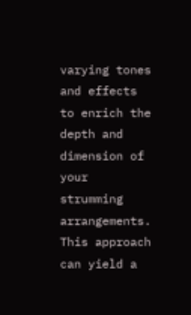varying tones and effects to enrich the depth and dimension of your strumming arrangements. This approach can yield a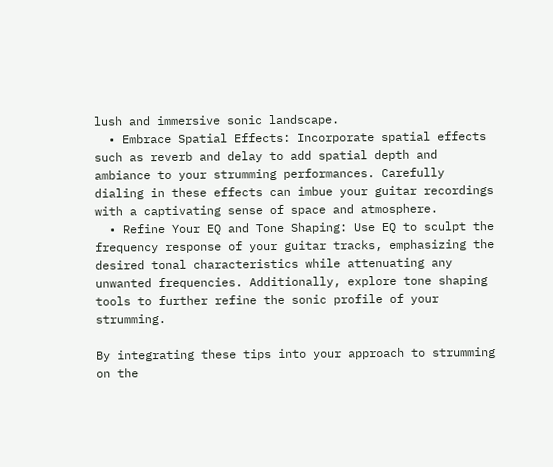lush and immersive sonic landscape.
  • Embrace Spatial Effects: Incorporate spatial effects such as reverb and delay to add spatial depth and ambiance to your strumming performances. Carefully dialing in these effects can imbue your guitar recordings with a captivating sense of space and atmosphere.
  • Refine Your EQ and Tone Shaping: Use EQ to sculpt the frequency response of your guitar tracks, emphasizing the desired tonal characteristics while attenuating any unwanted frequencies. Additionally, explore tone shaping tools to further refine the sonic profile of your strumming.

By integrating these tips into your approach to strumming on the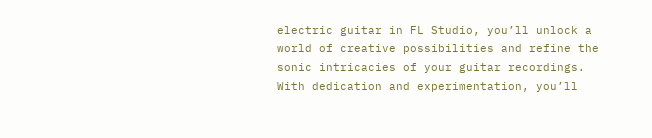electric guitar in FL Studio, you’ll unlock a world of creative possibilities and refine the sonic intricacies of your guitar recordings. With dedication and experimentation, you’ll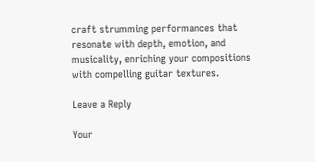craft strumming performances that resonate with depth, emotion, and musicality, enriching your compositions with compelling guitar textures.

Leave a Reply

Your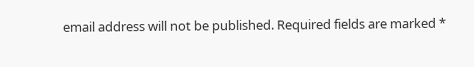email address will not be published. Required fields are marked *